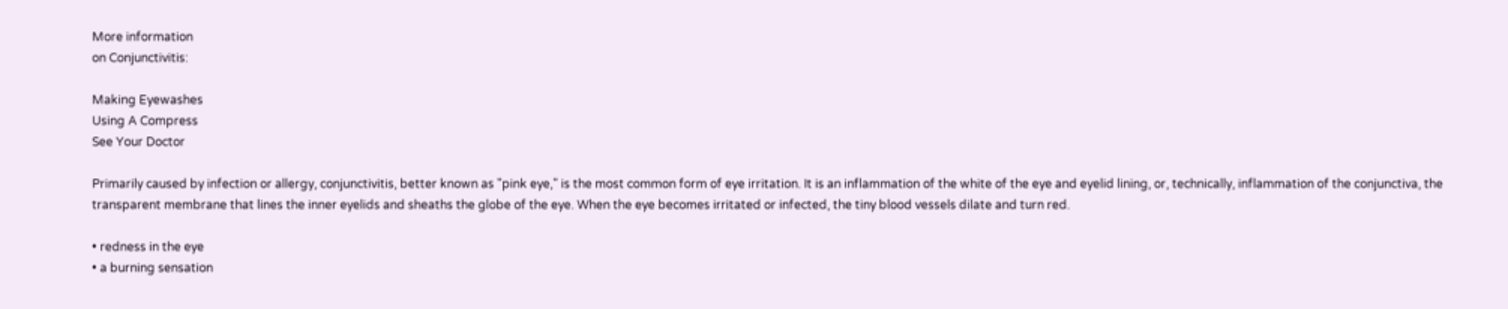More information
on Conjunctivitis:

Making Eyewashes
Using A Compress
See Your Doctor

Primarily caused by infection or allergy, conjunctivitis, better known as "pink eye," is the most common form of eye irritation. It is an inflammation of the white of the eye and eyelid lining, or, technically, inflammation of the conjunctiva, the transparent membrane that lines the inner eyelids and sheaths the globe of the eye. When the eye becomes irritated or infected, the tiny blood vessels dilate and turn red.

• redness in the eye
• a burning sensation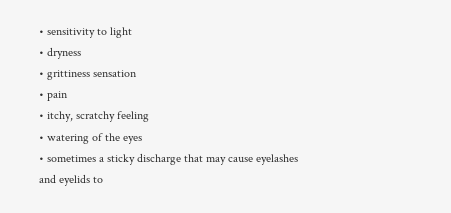• sensitivity to light
• dryness
• grittiness sensation
• pain
• itchy, scratchy feeling
• watering of the eyes
• sometimes a sticky discharge that may cause eyelashes and eyelids to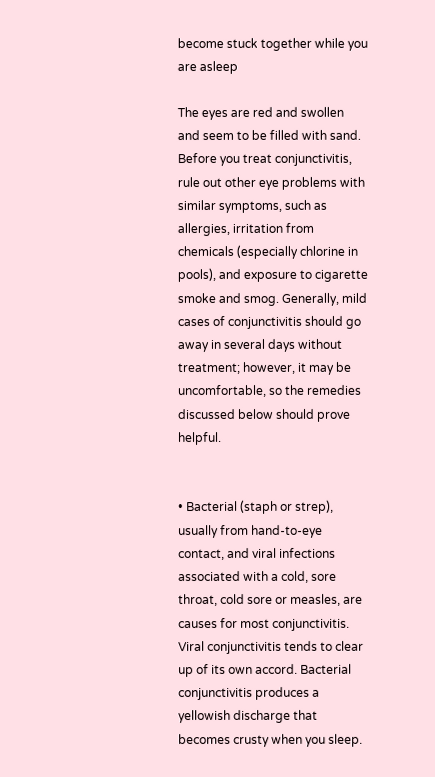become stuck together while you are asleep

The eyes are red and swollen and seem to be filled with sand. Before you treat conjunctivitis, rule out other eye problems with similar symptoms, such as allergies, irritation from chemicals (especially chlorine in pools), and exposure to cigarette smoke and smog. Generally, mild cases of conjunctivitis should go away in several days without treatment; however, it may be uncomfortable, so the remedies discussed below should prove helpful.


• Bacterial (staph or strep), usually from hand-to-eye contact, and viral infections associated with a cold, sore throat, cold sore or measles, are causes for most conjunctivitis. Viral conjunctivitis tends to clear up of its own accord. Bacterial conjunctivitis produces a yellowish discharge that becomes crusty when you sleep.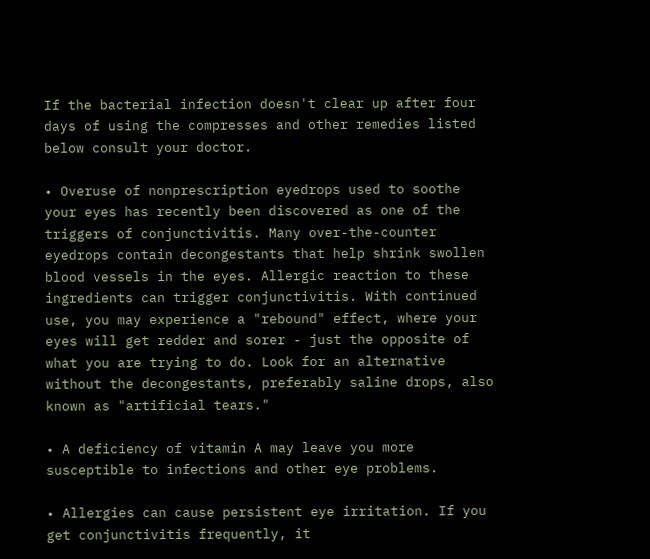If the bacterial infection doesn't clear up after four days of using the compresses and other remedies listed below consult your doctor.

• Overuse of nonprescription eyedrops used to soothe your eyes has recently been discovered as one of the triggers of conjunctivitis. Many over-the-counter eyedrops contain decongestants that help shrink swollen blood vessels in the eyes. Allergic reaction to these ingredients can trigger conjunctivitis. With continued use, you may experience a "rebound" effect, where your eyes will get redder and sorer - just the opposite of what you are trying to do. Look for an alternative without the decongestants, preferably saline drops, also known as "artificial tears."

• A deficiency of vitamin A may leave you more susceptible to infections and other eye problems.

• Allergies can cause persistent eye irritation. If you get conjunctivitis frequently, it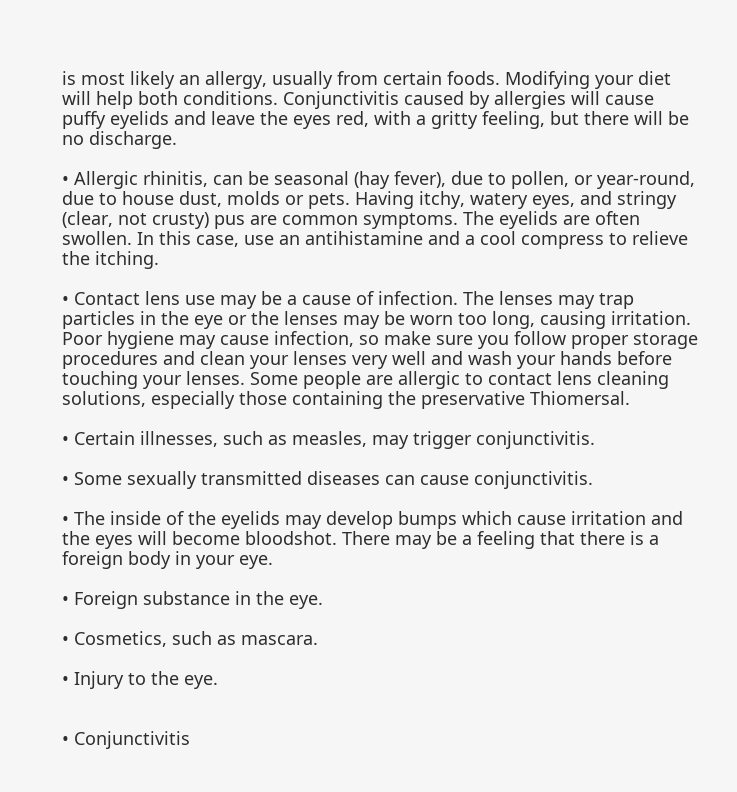is most likely an allergy, usually from certain foods. Modifying your diet will help both conditions. Conjunctivitis caused by allergies will cause puffy eyelids and leave the eyes red, with a gritty feeling, but there will be no discharge.

• Allergic rhinitis, can be seasonal (hay fever), due to pollen, or year-round, due to house dust, molds or pets. Having itchy, watery eyes, and stringy (clear, not crusty) pus are common symptoms. The eyelids are often swollen. In this case, use an antihistamine and a cool compress to relieve the itching.

• Contact lens use may be a cause of infection. The lenses may trap particles in the eye or the lenses may be worn too long, causing irritation. Poor hygiene may cause infection, so make sure you follow proper storage procedures and clean your lenses very well and wash your hands before touching your lenses. Some people are allergic to contact lens cleaning solutions, especially those containing the preservative Thiomersal.

• Certain illnesses, such as measles, may trigger conjunctivitis.

• Some sexually transmitted diseases can cause conjunctivitis.

• The inside of the eyelids may develop bumps which cause irritation and the eyes will become bloodshot. There may be a feeling that there is a foreign body in your eye.

• Foreign substance in the eye.

• Cosmetics, such as mascara.

• Injury to the eye.


• Conjunctivitis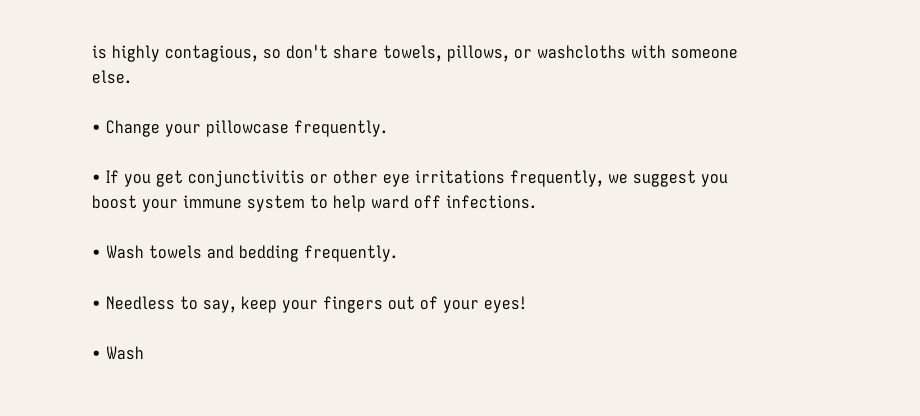is highly contagious, so don't share towels, pillows, or washcloths with someone else.

• Change your pillowcase frequently.

• If you get conjunctivitis or other eye irritations frequently, we suggest you boost your immune system to help ward off infections.

• Wash towels and bedding frequently.

• Needless to say, keep your fingers out of your eyes!

• Wash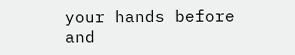your hands before and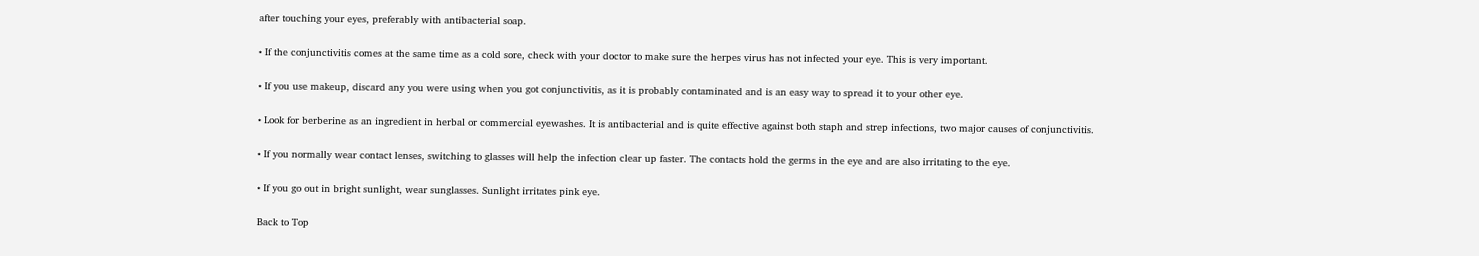after touching your eyes, preferably with antibacterial soap.

• If the conjunctivitis comes at the same time as a cold sore, check with your doctor to make sure the herpes virus has not infected your eye. This is very important.

• If you use makeup, discard any you were using when you got conjunctivitis, as it is probably contaminated and is an easy way to spread it to your other eye.

• Look for berberine as an ingredient in herbal or commercial eyewashes. It is antibacterial and is quite effective against both staph and strep infections, two major causes of conjunctivitis.

• If you normally wear contact lenses, switching to glasses will help the infection clear up faster. The contacts hold the germs in the eye and are also irritating to the eye.

• If you go out in bright sunlight, wear sunglasses. Sunlight irritates pink eye.

Back to Top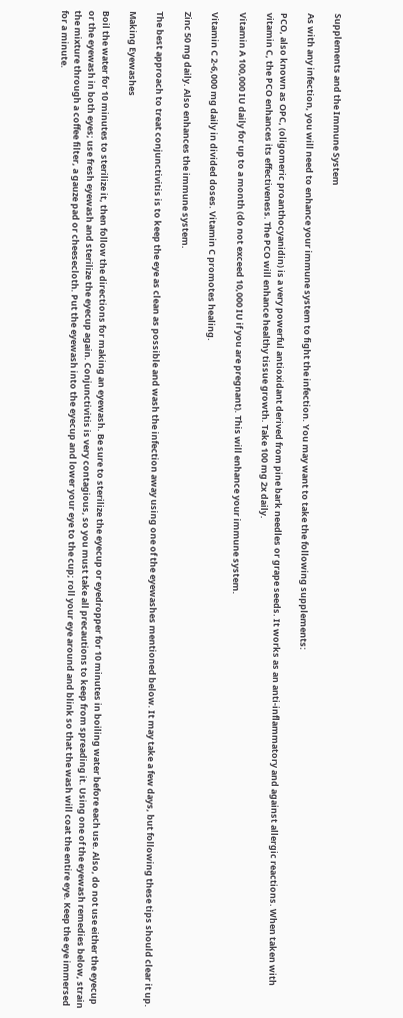Supplements and the Immune System

As with any infection, you will need to enhance your immune system to fight the infection. You may want to take the following supplements:

PCO, also known as OPC, (oligomeric proanthocyanidin) is a very powerful antioxidant derived from pine bark needles or grape seeds. It works as an anti-inflammatory and against allergic reactions. When taken with vitamin C, the PCO enhances its effectiveness. The PCO will enhance healthy tissue growth. Take 100 mg 2x daily.

Vitamin A 100,000 IU daily for up to a month (do not exceed 10,000 IU if you are pregnant). This will enhance your immune system.

Vitamin C 2-6,000 mg daily in divided doses. Vitamin C promotes healing.

Zinc 50 mg daily. Also enhances the immune system.

The best approach to treat conjunctivitis is to keep the eye as clean as possible and wash the infection away using one of the eyewashes mentioned below. It may take a few days, but following these tips should clear it up.

Making Eyewashes

Boil the water for 10 minutes to sterilize it, then follow the directions for making an eyewash. Be sure to sterilize the eyecup or eyedropper for 10 minutes in boiling water before each use. Also, do not use either the eyecup or the eyewash in both eyes; use fresh eyewash and sterilize the eyecup again. Conjunctivitis is very contagious, so you must take all precautions to keep from spreading it. Using one of the eyewash remedies below, strain the mixture through a coffee filter, a gauze pad or cheesecloth. Put the eyewash into the eyecup and lower your eye to the cup; roll your eye around and blink so that the wash will coat the entire eye. Keep the eye immersed for a minute.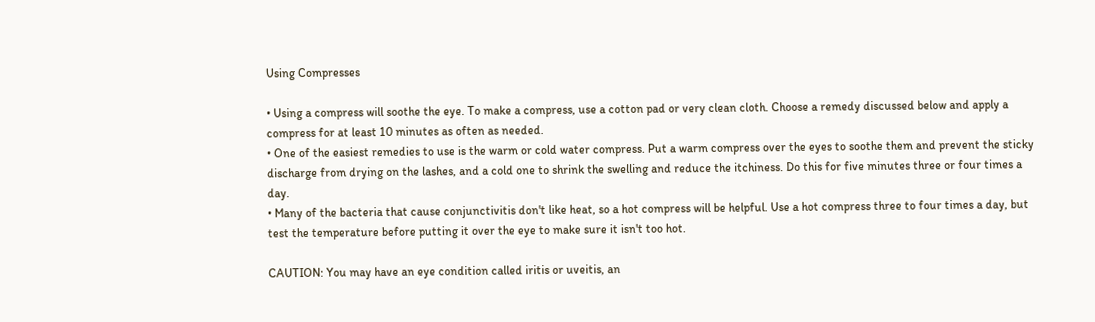Using Compresses

• Using a compress will soothe the eye. To make a compress, use a cotton pad or very clean cloth. Choose a remedy discussed below and apply a compress for at least 10 minutes as often as needed.
• One of the easiest remedies to use is the warm or cold water compress. Put a warm compress over the eyes to soothe them and prevent the sticky discharge from drying on the lashes, and a cold one to shrink the swelling and reduce the itchiness. Do this for five minutes three or four times a day.
• Many of the bacteria that cause conjunctivitis don't like heat, so a hot compress will be helpful. Use a hot compress three to four times a day, but test the temperature before putting it over the eye to make sure it isn't too hot.

CAUTION: You may have an eye condition called iritis or uveitis, an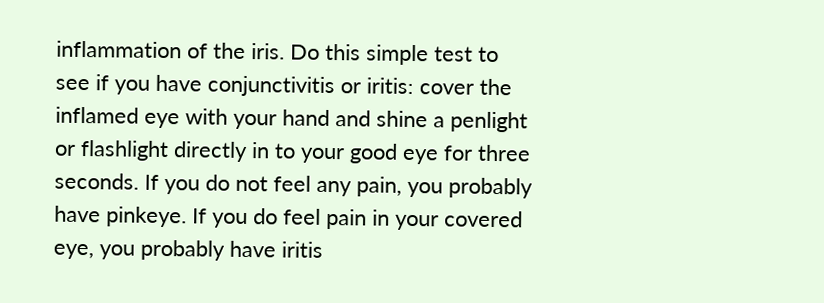inflammation of the iris. Do this simple test to see if you have conjunctivitis or iritis: cover the inflamed eye with your hand and shine a penlight or flashlight directly in to your good eye for three seconds. If you do not feel any pain, you probably have pinkeye. If you do feel pain in your covered eye, you probably have iritis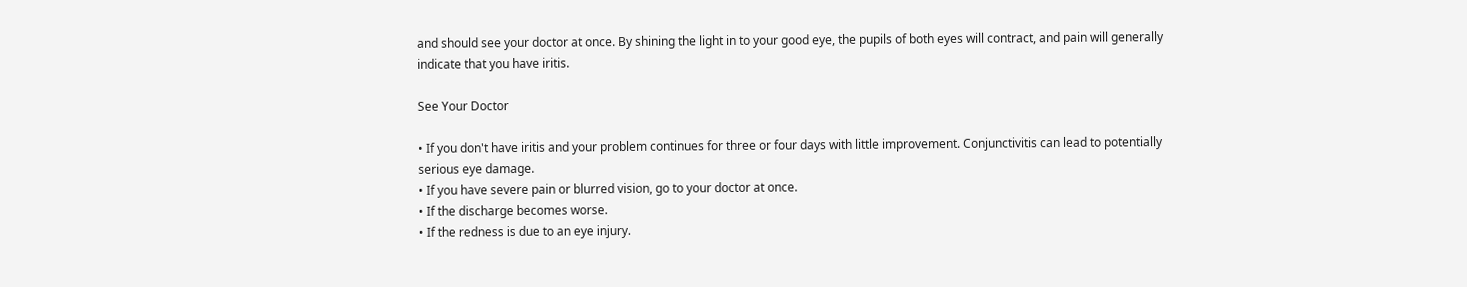and should see your doctor at once. By shining the light in to your good eye, the pupils of both eyes will contract, and pain will generally indicate that you have iritis.

See Your Doctor

• If you don't have iritis and your problem continues for three or four days with little improvement. Conjunctivitis can lead to potentially serious eye damage.
• If you have severe pain or blurred vision, go to your doctor at once.
• If the discharge becomes worse.
• If the redness is due to an eye injury.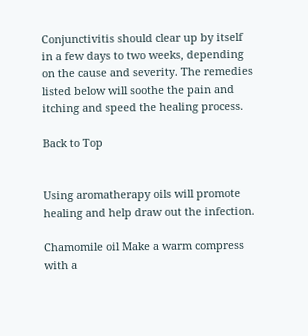Conjunctivitis should clear up by itself in a few days to two weeks, depending on the cause and severity. The remedies listed below will soothe the pain and itching and speed the healing process.

Back to Top


Using aromatherapy oils will promote healing and help draw out the infection.

Chamomile oil Make a warm compress with a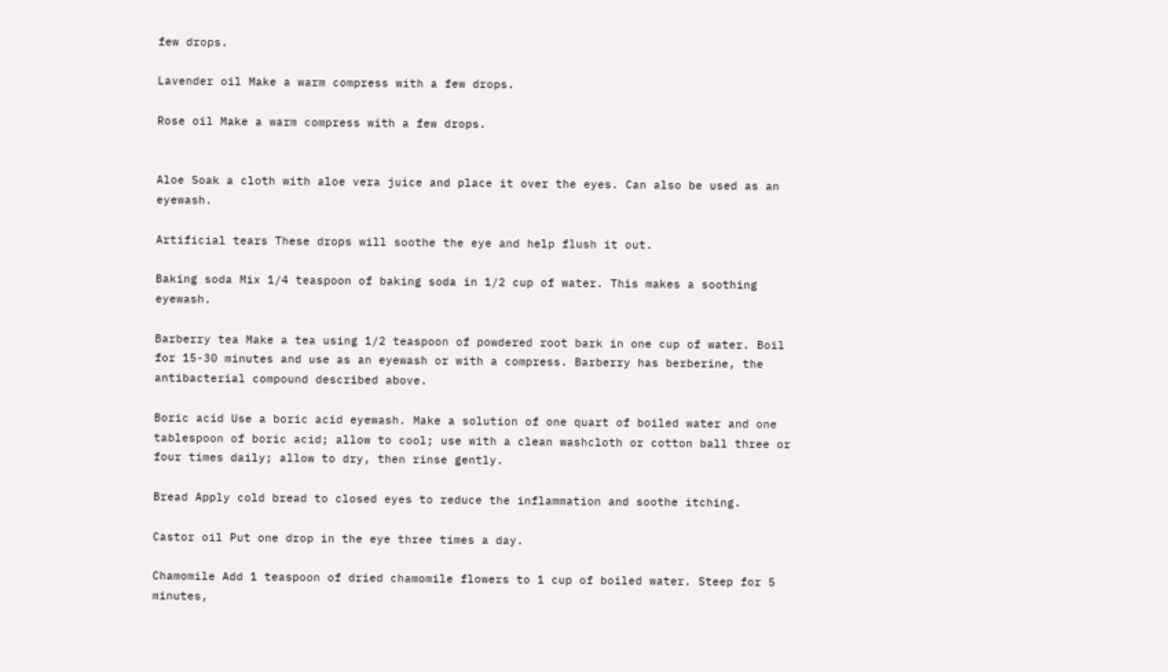few drops.

Lavender oil Make a warm compress with a few drops.

Rose oil Make a warm compress with a few drops.


Aloe Soak a cloth with aloe vera juice and place it over the eyes. Can also be used as an eyewash.

Artificial tears These drops will soothe the eye and help flush it out.

Baking soda Mix 1/4 teaspoon of baking soda in 1/2 cup of water. This makes a soothing eyewash.

Barberry tea Make a tea using 1/2 teaspoon of powdered root bark in one cup of water. Boil for 15-30 minutes and use as an eyewash or with a compress. Barberry has berberine, the antibacterial compound described above.

Boric acid Use a boric acid eyewash. Make a solution of one quart of boiled water and one tablespoon of boric acid; allow to cool; use with a clean washcloth or cotton ball three or four times daily; allow to dry, then rinse gently.

Bread Apply cold bread to closed eyes to reduce the inflammation and soothe itching.

Castor oil Put one drop in the eye three times a day.

Chamomile Add 1 teaspoon of dried chamomile flowers to 1 cup of boiled water. Steep for 5 minutes,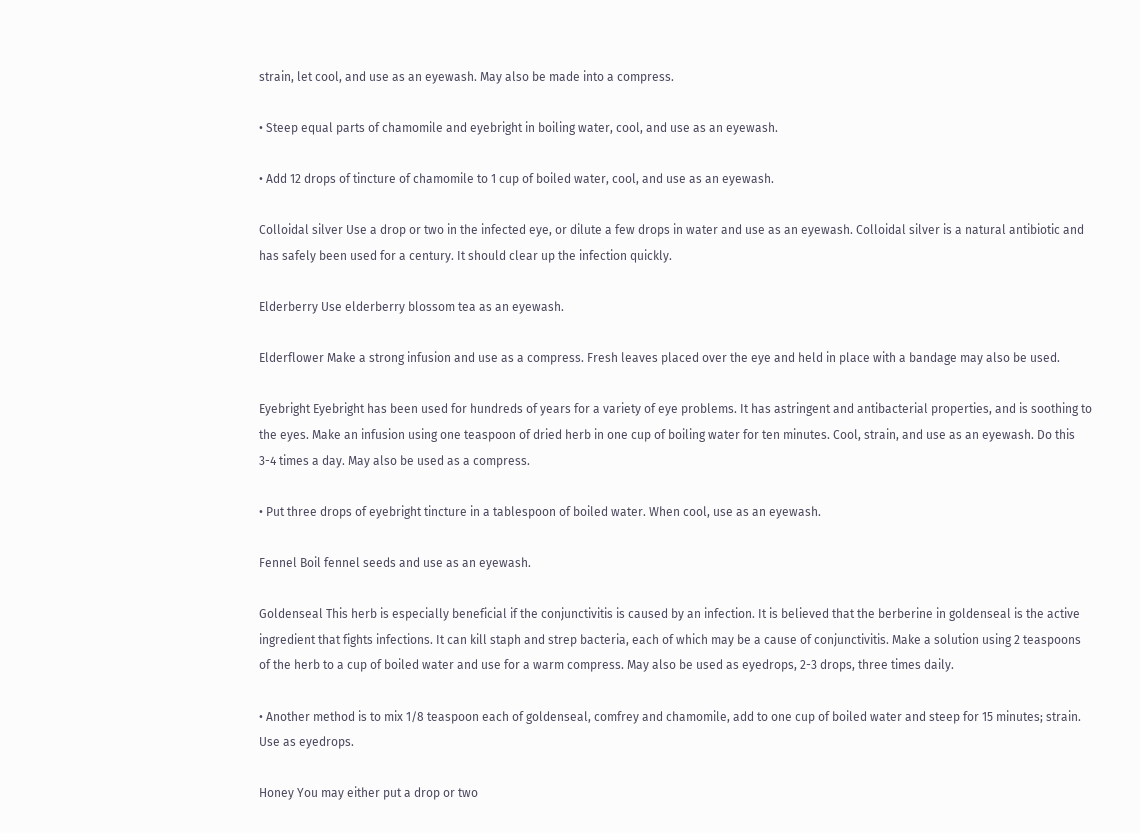strain, let cool, and use as an eyewash. May also be made into a compress.

• Steep equal parts of chamomile and eyebright in boiling water, cool, and use as an eyewash.

• Add 12 drops of tincture of chamomile to 1 cup of boiled water, cool, and use as an eyewash.

Colloidal silver Use a drop or two in the infected eye, or dilute a few drops in water and use as an eyewash. Colloidal silver is a natural antibiotic and has safely been used for a century. It should clear up the infection quickly.

Elderberry Use elderberry blossom tea as an eyewash.

Elderflower Make a strong infusion and use as a compress. Fresh leaves placed over the eye and held in place with a bandage may also be used.

Eyebright Eyebright has been used for hundreds of years for a variety of eye problems. It has astringent and antibacterial properties, and is soothing to the eyes. Make an infusion using one teaspoon of dried herb in one cup of boiling water for ten minutes. Cool, strain, and use as an eyewash. Do this 3-4 times a day. May also be used as a compress.

• Put three drops of eyebright tincture in a tablespoon of boiled water. When cool, use as an eyewash.

Fennel Boil fennel seeds and use as an eyewash.

Goldenseal This herb is especially beneficial if the conjunctivitis is caused by an infection. It is believed that the berberine in goldenseal is the active ingredient that fights infections. It can kill staph and strep bacteria, each of which may be a cause of conjunctivitis. Make a solution using 2 teaspoons of the herb to a cup of boiled water and use for a warm compress. May also be used as eyedrops, 2-3 drops, three times daily.

• Another method is to mix 1/8 teaspoon each of goldenseal, comfrey and chamomile, add to one cup of boiled water and steep for 15 minutes; strain. Use as eyedrops.

Honey You may either put a drop or two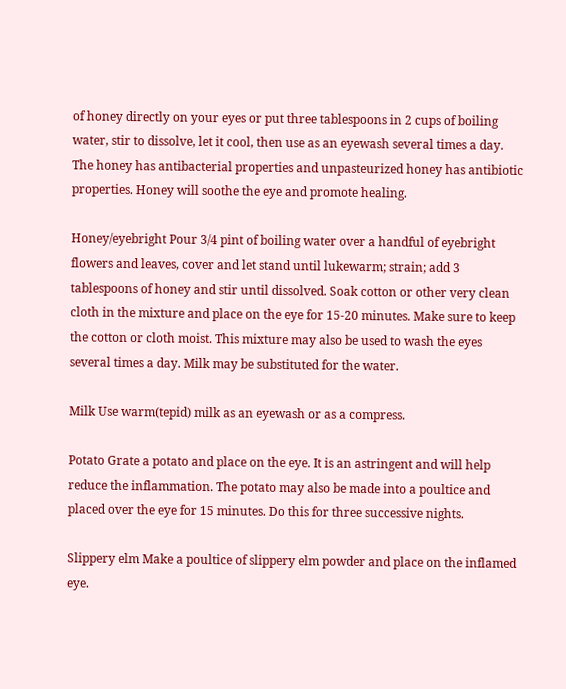of honey directly on your eyes or put three tablespoons in 2 cups of boiling water, stir to dissolve, let it cool, then use as an eyewash several times a day. The honey has antibacterial properties and unpasteurized honey has antibiotic properties. Honey will soothe the eye and promote healing.

Honey/eyebright Pour 3/4 pint of boiling water over a handful of eyebright flowers and leaves, cover and let stand until lukewarm; strain; add 3 tablespoons of honey and stir until dissolved. Soak cotton or other very clean cloth in the mixture and place on the eye for 15-20 minutes. Make sure to keep the cotton or cloth moist. This mixture may also be used to wash the eyes several times a day. Milk may be substituted for the water.

Milk Use warm(tepid) milk as an eyewash or as a compress.

Potato Grate a potato and place on the eye. It is an astringent and will help reduce the inflammation. The potato may also be made into a poultice and placed over the eye for 15 minutes. Do this for three successive nights.

Slippery elm Make a poultice of slippery elm powder and place on the inflamed eye.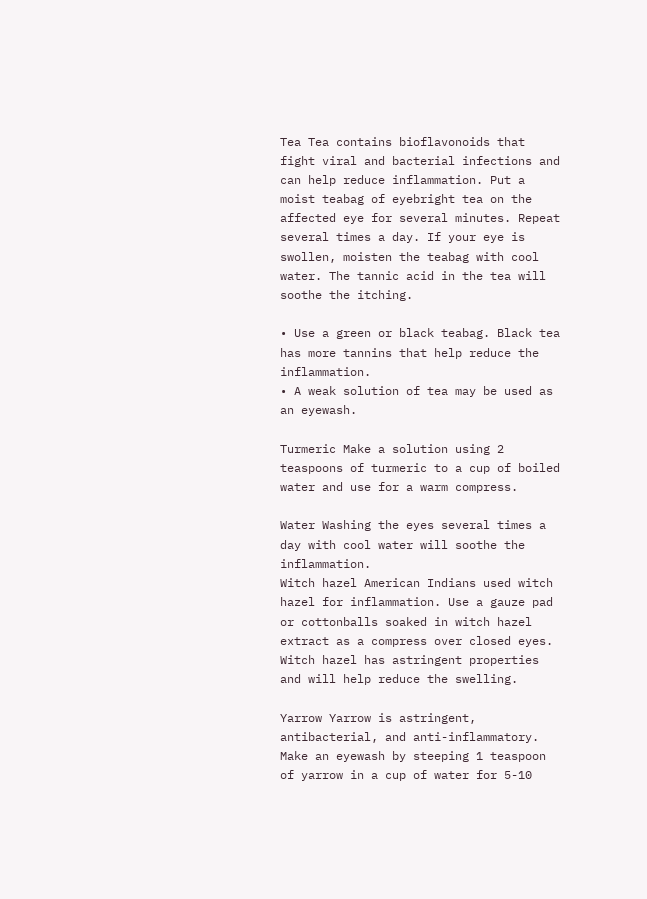Tea Tea contains bioflavonoids that fight viral and bacterial infections and can help reduce inflammation. Put a moist teabag of eyebright tea on the affected eye for several minutes. Repeat several times a day. If your eye is swollen, moisten the teabag with cool water. The tannic acid in the tea will soothe the itching.

• Use a green or black teabag. Black tea has more tannins that help reduce the inflammation.
• A weak solution of tea may be used as an eyewash.

Turmeric Make a solution using 2 teaspoons of turmeric to a cup of boiled water and use for a warm compress.

Water Washing the eyes several times a day with cool water will soothe the inflammation.
Witch hazel American Indians used witch hazel for inflammation. Use a gauze pad or cottonballs soaked in witch hazel extract as a compress over closed eyes. Witch hazel has astringent properties and will help reduce the swelling.

Yarrow Yarrow is astringent, antibacterial, and anti-inflammatory. Make an eyewash by steeping 1 teaspoon of yarrow in a cup of water for 5-10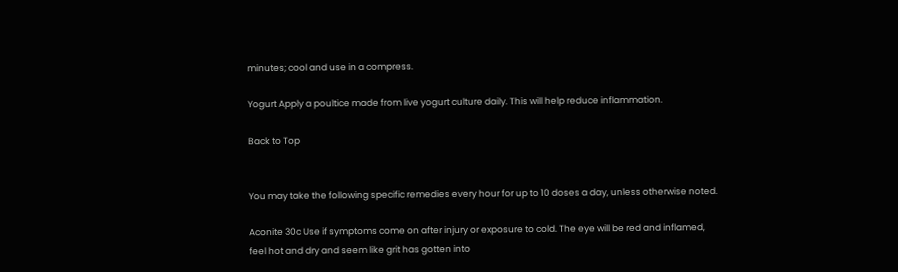minutes; cool and use in a compress.

Yogurt Apply a poultice made from live yogurt culture daily. This will help reduce inflammation.

Back to Top


You may take the following specific remedies every hour for up to 10 doses a day, unless otherwise noted.

Aconite 30c Use if symptoms come on after injury or exposure to cold. The eye will be red and inflamed, feel hot and dry and seem like grit has gotten into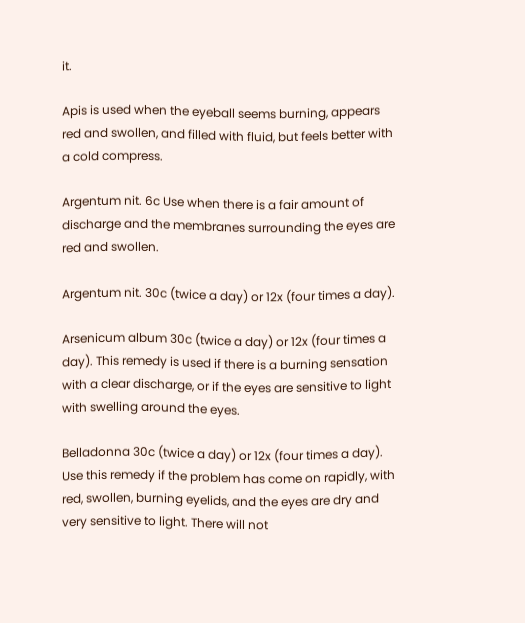it.

Apis is used when the eyeball seems burning, appears red and swollen, and filled with fluid, but feels better with a cold compress.

Argentum nit. 6c Use when there is a fair amount of discharge and the membranes surrounding the eyes are red and swollen.

Argentum nit. 30c (twice a day) or 12x (four times a day).

Arsenicum album 30c (twice a day) or 12x (four times a day). This remedy is used if there is a burning sensation with a clear discharge, or if the eyes are sensitive to light with swelling around the eyes.

Belladonna 30c (twice a day) or 12x (four times a day). Use this remedy if the problem has come on rapidly, with red, swollen, burning eyelids, and the eyes are dry and very sensitive to light. There will not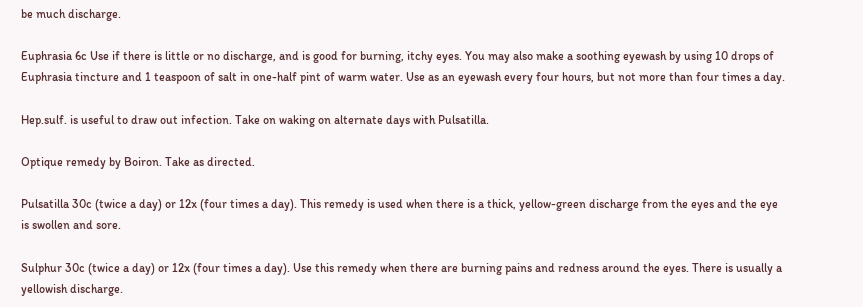be much discharge.

Euphrasia 6c Use if there is little or no discharge, and is good for burning, itchy eyes. You may also make a soothing eyewash by using 10 drops of Euphrasia tincture and 1 teaspoon of salt in one-half pint of warm water. Use as an eyewash every four hours, but not more than four times a day.

Hep.sulf. is useful to draw out infection. Take on waking on alternate days with Pulsatilla.

Optique remedy by Boiron. Take as directed.

Pulsatilla 30c (twice a day) or 12x (four times a day). This remedy is used when there is a thick, yellow-green discharge from the eyes and the eye is swollen and sore.

Sulphur 30c (twice a day) or 12x (four times a day). Use this remedy when there are burning pains and redness around the eyes. There is usually a yellowish discharge.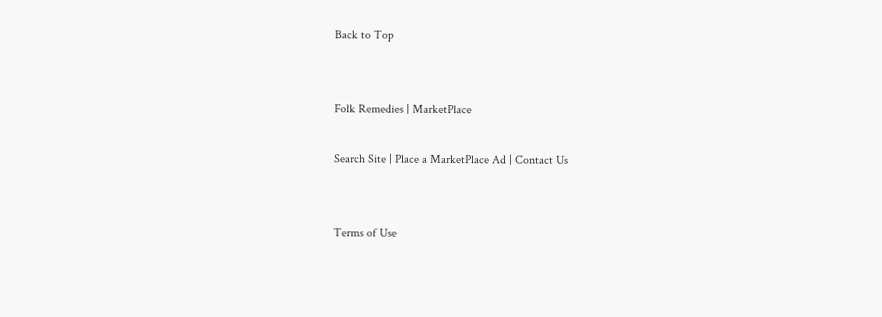Back to Top


Folk Remedies | MarketPlace

Search Site | Place a MarketPlace Ad | Contact Us


Terms of Use